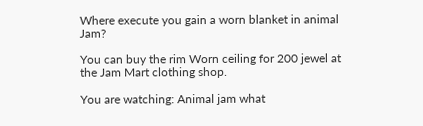Where execute you gain a worn blanket in animal Jam?

You can buy the rim Worn ceiling for 200 jewel at the Jam Mart clothing shop.

You are watching: Animal jam what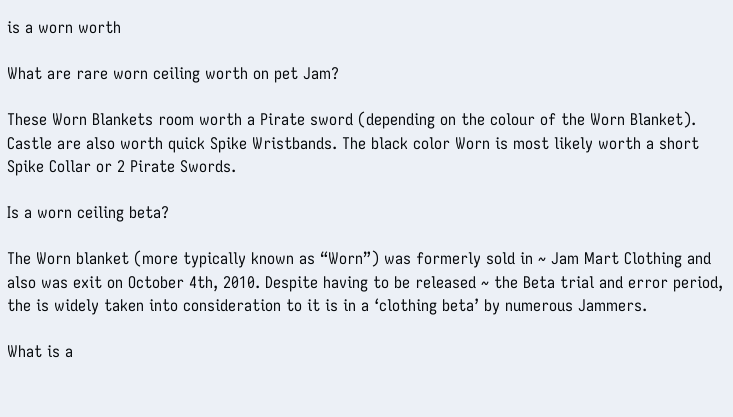is a worn worth

What are rare worn ceiling worth on pet Jam?

These Worn Blankets room worth a Pirate sword (depending on the colour of the Worn Blanket). Castle are also worth quick Spike Wristbands. The black color Worn is most likely worth a short Spike Collar or 2 Pirate Swords.

Is a worn ceiling beta?

The Worn blanket (more typically known as “Worn”) was formerly sold in ~ Jam Mart Clothing and also was exit on October 4th, 2010. Despite having to be released ~ the Beta trial and error period, the is widely taken into consideration to it is in a ‘clothing beta’ by numerous Jammers.

What is a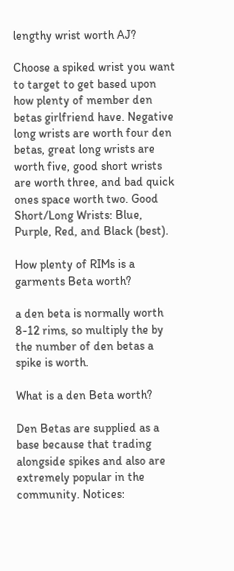lengthy wrist worth AJ?

Choose a spiked wrist you want to target to get based upon how plenty of member den betas girlfriend have. Negative long wrists are worth four den betas, great long wrists are worth five, good short wrists are worth three, and bad quick ones space worth two. Good Short/Long Wrists: Blue, Purple, Red, and Black (best).

How plenty of RIMs is a garments Beta worth?

a den beta is normally worth 8-12 rims, so multiply the by the number of den betas a spike is worth.

What is a den Beta worth?

Den Betas are supplied as a base because that trading alongside spikes and also are extremely popular in the community. Notices: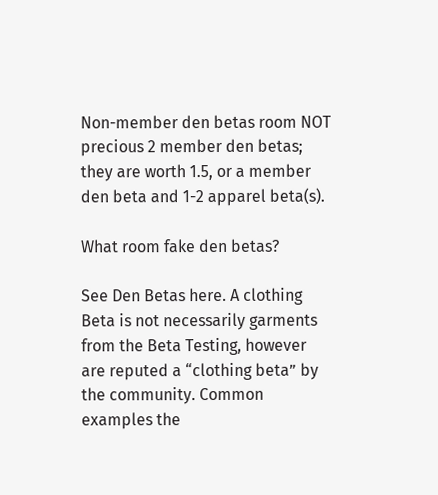Non-member den betas room NOT precious 2 member den betas; they are worth 1.5, or a member den beta and 1-2 apparel beta(s).

What room fake den betas?

See Den Betas here. A clothing Beta is not necessarily garments from the Beta Testing, however are reputed a “clothing beta” by the community. Common examples the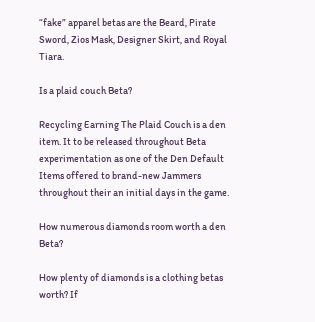“fake” apparel betas are the Beard, Pirate Sword, Zios Mask, Designer Skirt, and Royal Tiara.

Is a plaid couch Beta?

Recycling Earning The Plaid Couch is a den item. It to be released throughout Beta experimentation as one of the Den Default Items offered to brand-new Jammers throughout their an initial days in the game.

How numerous diamonds room worth a den Beta?

How plenty of diamonds is a clothing betas worth? If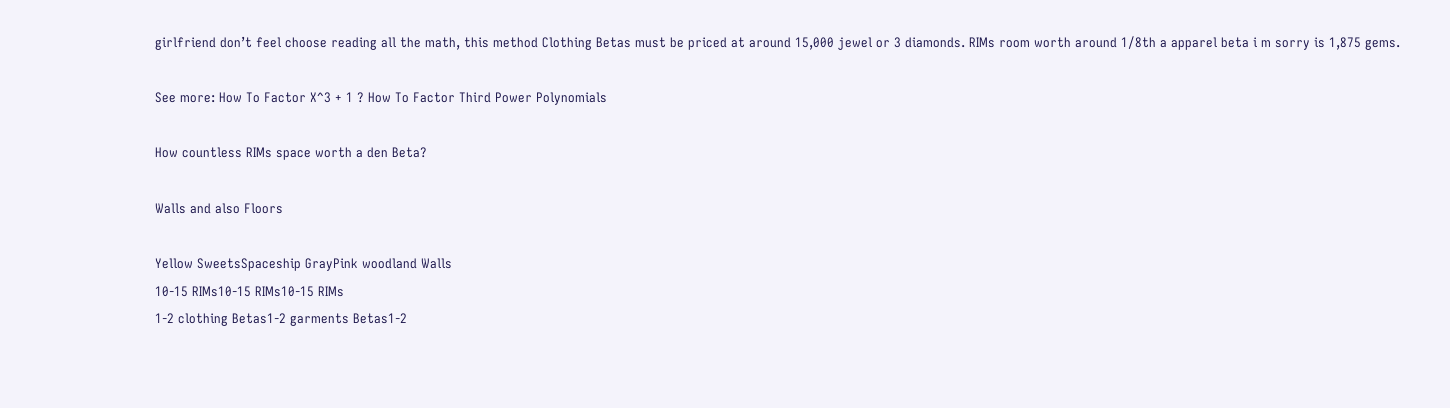girlfriend don’t feel choose reading all the math, this method Clothing Betas must be priced at around 15,000 jewel or 3 diamonds. RIMs room worth around 1/8th a apparel beta i m sorry is 1,875 gems.

See more: How To Factor X^3 + 1 ? How To Factor Third Power Polynomials

How countless RIMs space worth a den Beta?

Walls and also Floors

Yellow SweetsSpaceship GrayPink woodland Walls
10-15 RIMs10-15 RIMs10-15 RIMs
1-2 clothing Betas1-2 garments Betas1-2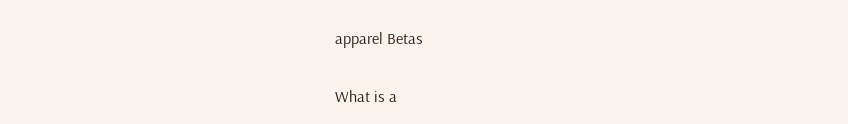apparel Betas

What is a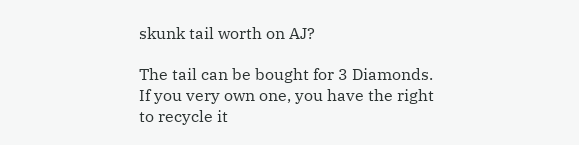skunk tail worth on AJ?

The tail can be bought for 3 Diamonds. If you very own one, you have the right to recycle it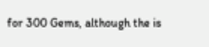for 300 Gems, although the is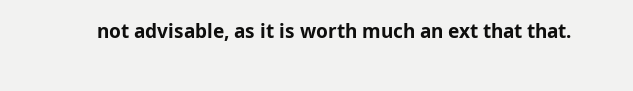not advisable, as it is worth much an ext that that.